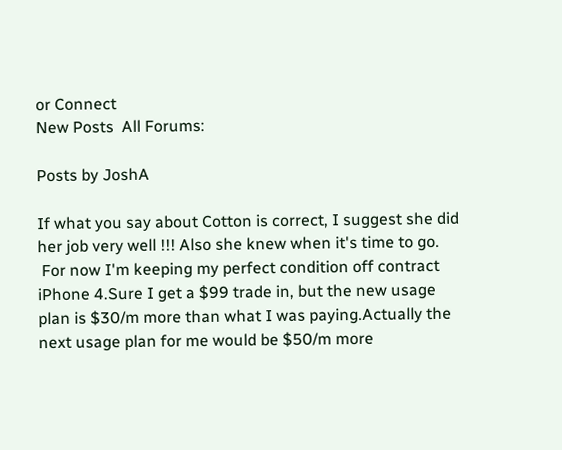or Connect
New Posts  All Forums:

Posts by JoshA

If what you say about Cotton is correct, I suggest she did her job very well !!! Also she knew when it's time to go.
 For now I'm keeping my perfect condition off contract iPhone 4.Sure I get a $99 trade in, but the new usage plan is $30/m more than what I was paying.Actually the next usage plan for me would be $50/m more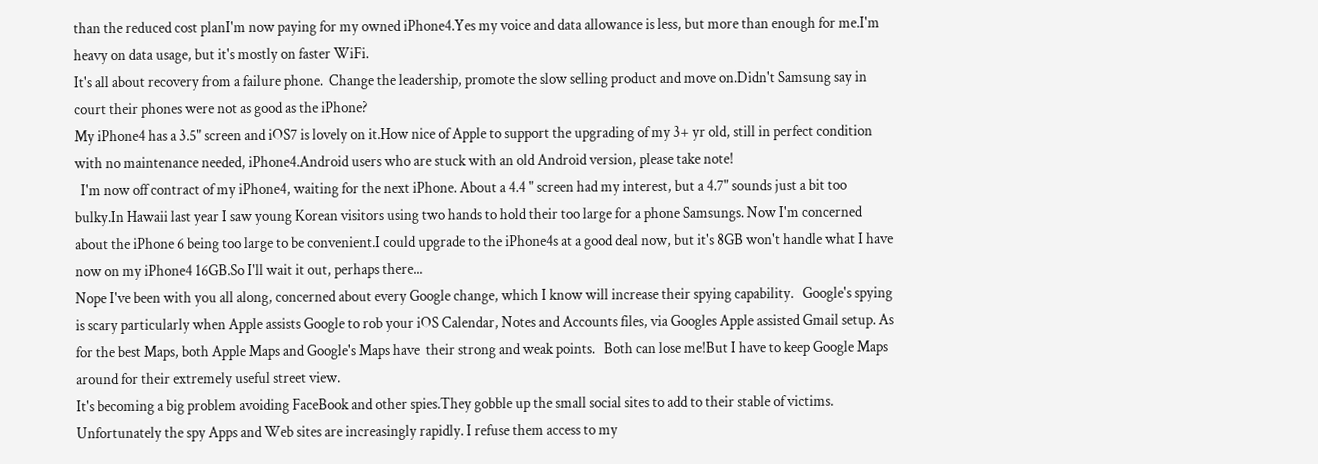than the reduced cost planI'm now paying for my owned iPhone4.Yes my voice and data allowance is less, but more than enough for me.I'm heavy on data usage, but it's mostly on faster WiFi.
It's all about recovery from a failure phone.  Change the leadership, promote the slow selling product and move on.Didn't Samsung say in court their phones were not as good as the iPhone?
My iPhone4 has a 3.5" screen and iOS7 is lovely on it.How nice of Apple to support the upgrading of my 3+ yr old, still in perfect condition with no maintenance needed, iPhone4.Android users who are stuck with an old Android version, please take note!
  I'm now off contract of my iPhone4, waiting for the next iPhone. About a 4.4 " screen had my interest, but a 4.7" sounds just a bit too bulky.In Hawaii last year I saw young Korean visitors using two hands to hold their too large for a phone Samsungs. Now I'm concerned about the iPhone 6 being too large to be convenient.I could upgrade to the iPhone4s at a good deal now, but it's 8GB won't handle what I have now on my iPhone4 16GB.So I'll wait it out, perhaps there...
Nope I've been with you all along, concerned about every Google change, which I know will increase their spying capability.   Google's spying is scary particularly when Apple assists Google to rob your iOS Calendar, Notes and Accounts files, via Googles Apple assisted Gmail setup. As for the best Maps, both Apple Maps and Google's Maps have  their strong and weak points.   Both can lose me!But I have to keep Google Maps around for their extremely useful street view.
It's becoming a big problem avoiding FaceBook and other spies.They gobble up the small social sites to add to their stable of victims. Unfortunately the spy Apps and Web sites are increasingly rapidly. I refuse them access to my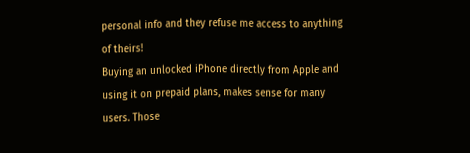personal info and they refuse me access to anything of theirs!
Buying an unlocked iPhone directly from Apple and using it on prepaid plans, makes sense for many users. Those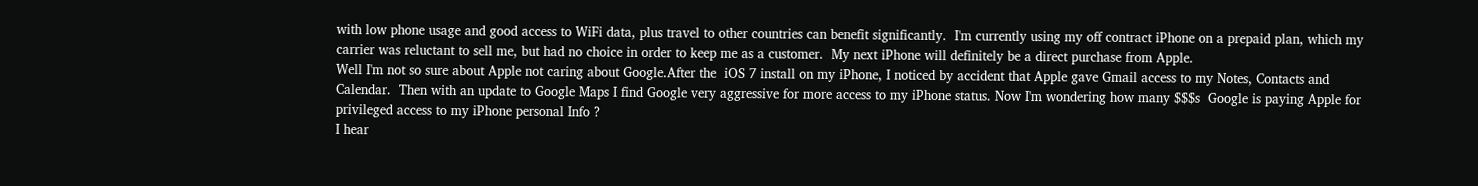with low phone usage and good access to WiFi data, plus travel to other countries can benefit significantly.  I'm currently using my off contract iPhone on a prepaid plan, which my carrier was reluctant to sell me, but had no choice in order to keep me as a customer.  My next iPhone will definitely be a direct purchase from Apple.
Well I'm not so sure about Apple not caring about Google.After the  iOS 7 install on my iPhone, I noticed by accident that Apple gave Gmail access to my Notes, Contacts and Calendar.  Then with an update to Google Maps I find Google very aggressive for more access to my iPhone status. Now I'm wondering how many $$$s  Google is paying Apple for privileged access to my iPhone personal Info ?
I hear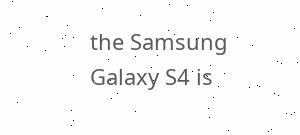the Samsung  Galaxy S4 is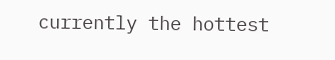currently the hottest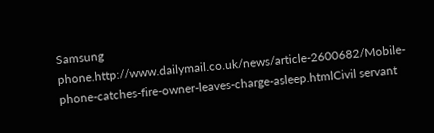Samsung phone.http://www.dailymail.co.uk/news/article-2600682/Mobile-phone-catches-fire-owner-leaves-charge-asleep.htmlCivil servant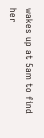wakes up at 5am to find her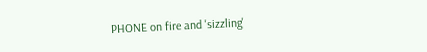PHONE on fire and 'sizzling'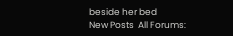beside her bed
New Posts  All Forums: